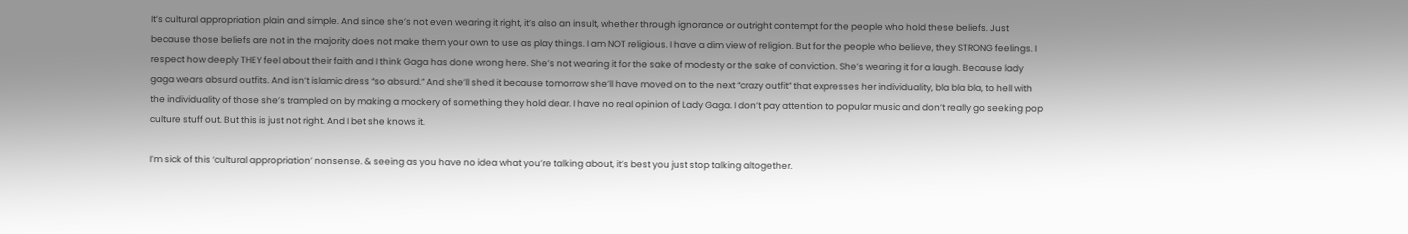It’s cultural appropriation plain and simple. And since she’s not even wearing it right, it’s also an insult, whether through ignorance or outright contempt for the people who hold these beliefs. Just because those beliefs are not in the majority does not make them your own to use as play things. I am NOT religious. I have a dim view of religion. But for the people who believe, they STRONG feelings. I respect how deeply THEY feel about their faith and I think Gaga has done wrong here. She’s not wearing it for the sake of modesty or the sake of conviction. She’s wearing it for a laugh. Because lady gaga wears absurd outfits. And isn’t islamic dress “so absurd.” And she’ll shed it because tomorrow she’ll have moved on to the next “crazy outfit” that expresses her individuality, bla bla bla, to hell with the individuality of those she’s trampled on by making a mockery of something they hold dear. I have no real opinion of Lady Gaga. I don’t pay attention to popular music and don’t really go seeking pop culture stuff out. But this is just not right. And I bet she knows it.

I’m sick of this ‘cultural appropriation’ nonsense. & seeing as you have no idea what you’re talking about, it’s best you just stop talking altogether.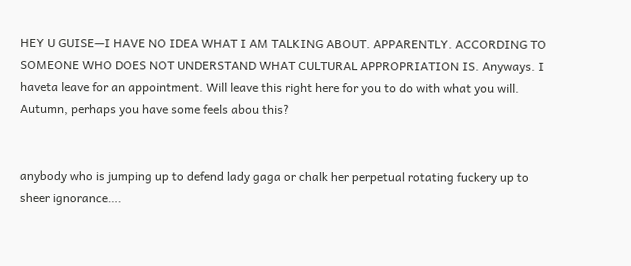HEY U GUISE—I HAVE NO IDEA WHAT I AM TALKING ABOUT. APPARENTLY. ACCORDING TO SOMEONE WHO DOES NOT UNDERSTAND WHAT CULTURAL APPROPRIATION IS. Anyways. I haveta leave for an appointment. Will leave this right here for you to do with what you will. Autumn, perhaps you have some feels abou this?


anybody who is jumping up to defend lady gaga or chalk her perpetual rotating fuckery up to sheer ignorance….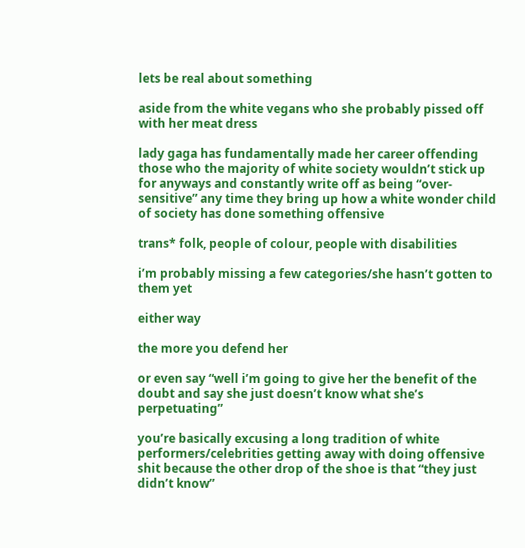lets be real about something

aside from the white vegans who she probably pissed off with her meat dress

lady gaga has fundamentally made her career offending those who the majority of white society wouldn’t stick up for anyways and constantly write off as being “over-sensitive” any time they bring up how a white wonder child of society has done something offensive

trans* folk, people of colour, people with disabilities

i’m probably missing a few categories/she hasn’t gotten to them yet

either way

the more you defend her

or even say “well i’m going to give her the benefit of the doubt and say she just doesn’t know what she’s perpetuating”

you’re basically excusing a long tradition of white performers/celebrities getting away with doing offensive shit because the other drop of the shoe is that “they just didn’t know”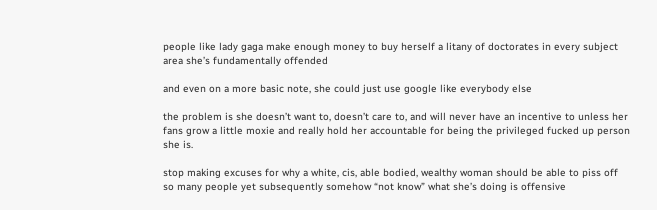people like lady gaga make enough money to buy herself a litany of doctorates in every subject area she’s fundamentally offended

and even on a more basic note, she could just use google like everybody else

the problem is she doesn’t want to, doesn’t care to, and will never have an incentive to unless her fans grow a little moxie and really hold her accountable for being the privileged fucked up person she is.

stop making excuses for why a white, cis, able bodied, wealthy woman should be able to piss off so many people yet subsequently somehow “not know” what she’s doing is offensive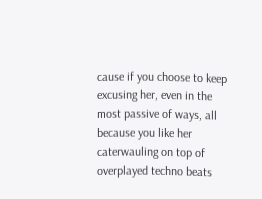cause if you choose to keep excusing her, even in the most passive of ways, all because you like her caterwauling on top of overplayed techno beats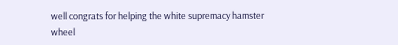well congrats for helping the white supremacy hamster wheel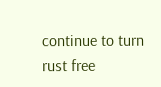continue to turn rust free